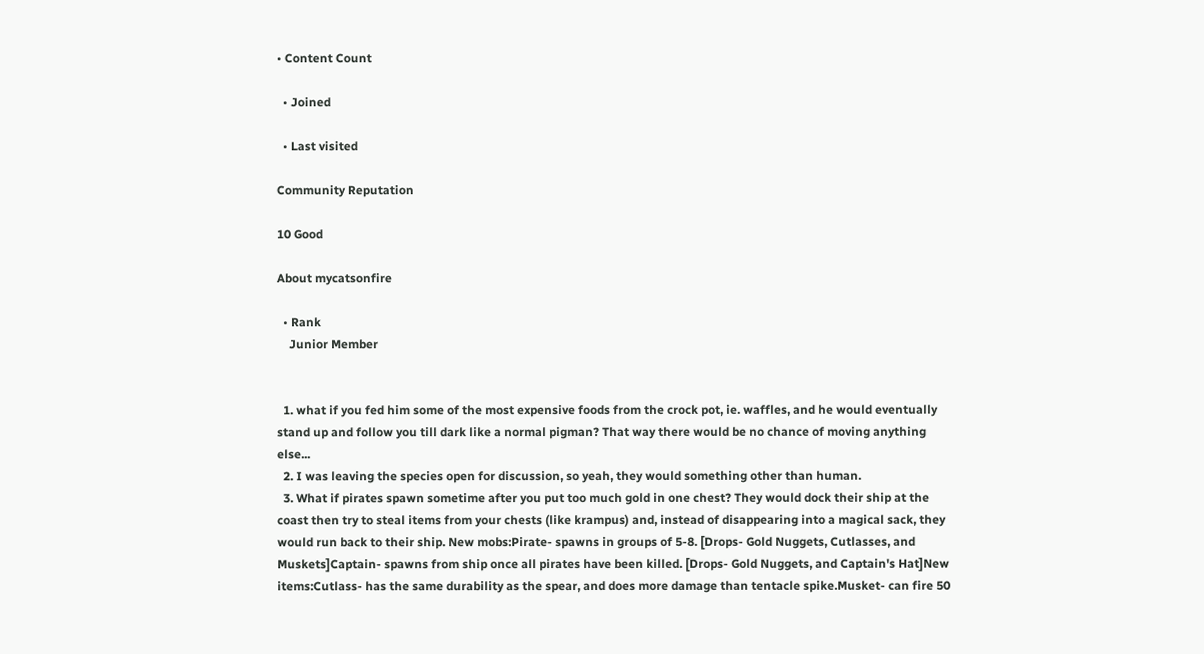• Content Count

  • Joined

  • Last visited

Community Reputation

10 Good

About mycatsonfire

  • Rank
    Junior Member


  1. what if you fed him some of the most expensive foods from the crock pot, ie. waffles, and he would eventually stand up and follow you till dark like a normal pigman? That way there would be no chance of moving anything else...
  2. I was leaving the species open for discussion, so yeah, they would something other than human.
  3. What if pirates spawn sometime after you put too much gold in one chest? They would dock their ship at the coast then try to steal items from your chests (like krampus) and, instead of disappearing into a magical sack, they would run back to their ship. New mobs:Pirate- spawns in groups of 5-8. [Drops- Gold Nuggets, Cutlasses, and Muskets]Captain- spawns from ship once all pirates have been killed. [Drops- Gold Nuggets, and Captain's Hat]New items:Cutlass- has the same durability as the spear, and does more damage than tentacle spike.Musket- can fire 50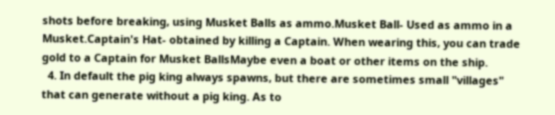shots before breaking, using Musket Balls as ammo.Musket Ball- Used as ammo in a Musket.Captain's Hat- obtained by killing a Captain. When wearing this, you can trade gold to a Captain for Musket BallsMaybe even a boat or other items on the ship.
  4. In default the pig king always spawns, but there are sometimes small "villages" that can generate without a pig king. As to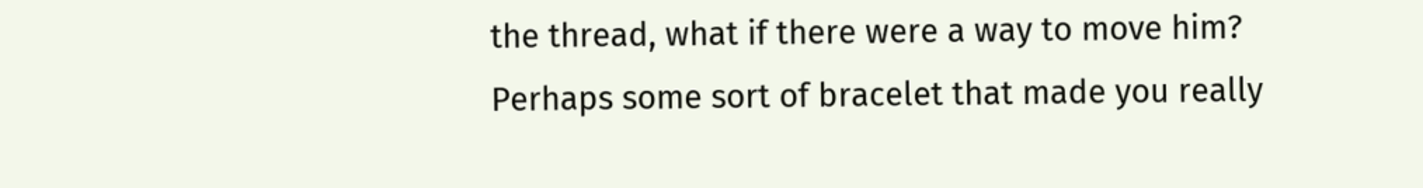the thread, what if there were a way to move him? Perhaps some sort of bracelet that made you really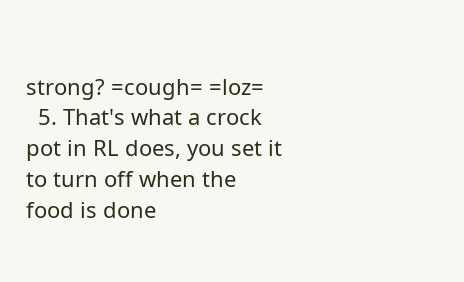strong? =cough= =loz=
  5. That's what a crock pot in RL does, you set it to turn off when the food is done